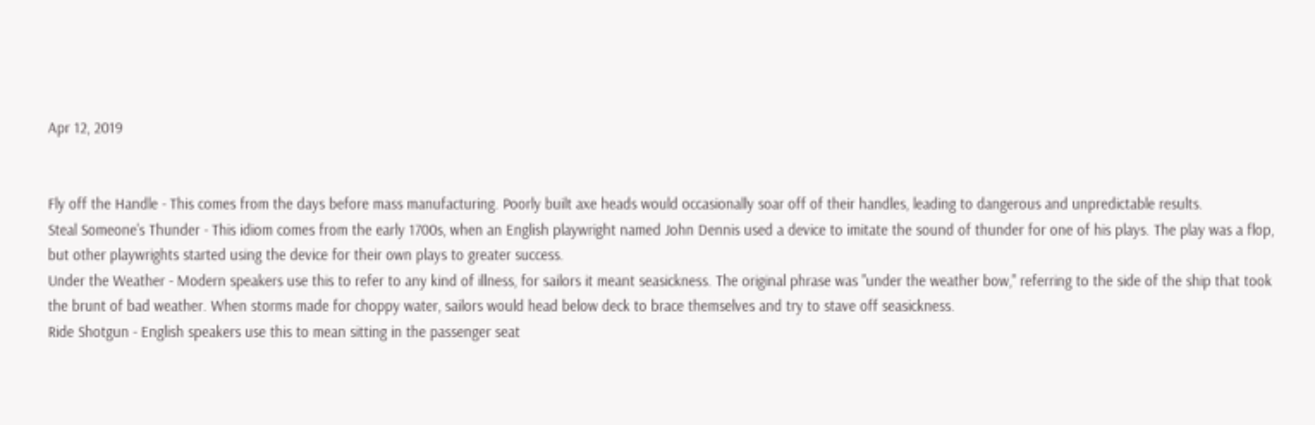Apr 12, 2019


Fly off the Handle - This comes from the days before mass manufacturing. Poorly built axe heads would occasionally soar off of their handles, leading to dangerous and unpredictable results.
Steal Someone's Thunder - This idiom comes from the early 1700s, when an English playwright named John Dennis used a device to imitate the sound of thunder for one of his plays. The play was a flop, but other playwrights started using the device for their own plays to greater success.
Under the Weather - Modern speakers use this to refer to any kind of illness, for sailors it meant seasickness. The original phrase was "under the weather bow," referring to the side of the ship that took the brunt of bad weather. When storms made for choppy water, sailors would head below deck to brace themselves and try to stave off seasickness.
Ride Shotgun - English speakers use this to mean sitting in the passenger seat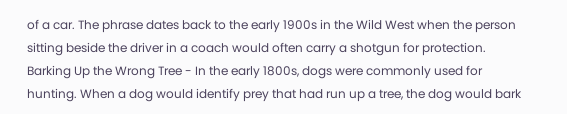of a car. The phrase dates back to the early 1900s in the Wild West when the person sitting beside the driver in a coach would often carry a shotgun for protection.
Barking Up the Wrong Tree - In the early 1800s, dogs were commonly used for hunting. When a dog would identify prey that had run up a tree, the dog would bark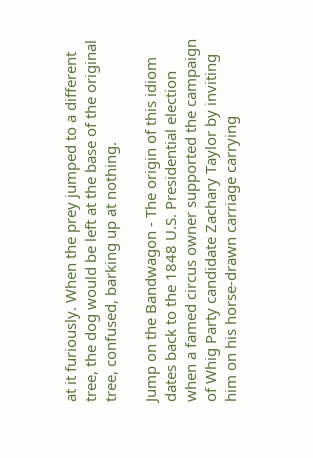at it furiously. When the prey jumped to a different tree, the dog would be left at the base of the original tree, confused, barking up at nothing.

Jump on the Bandwagon - The origin of this idiom dates back to the 1848 U.S. Presidential election when a famed circus owner supported the campaign of Whig Party candidate Zachary Taylor by inviting him on his horse-drawn carriage carrying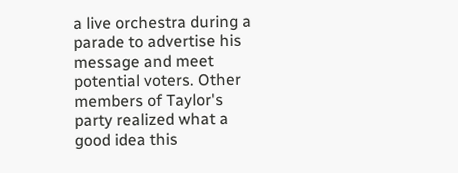a live orchestra during a parade to advertise his message and meet potential voters. Other members of Taylor's party realized what a good idea this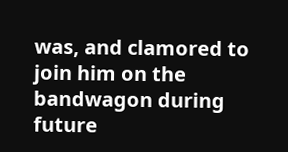was, and clamored to join him on the bandwagon during future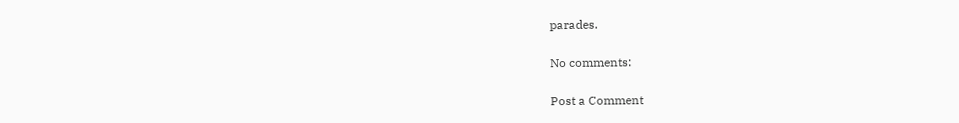parades.

No comments:

Post a Comment